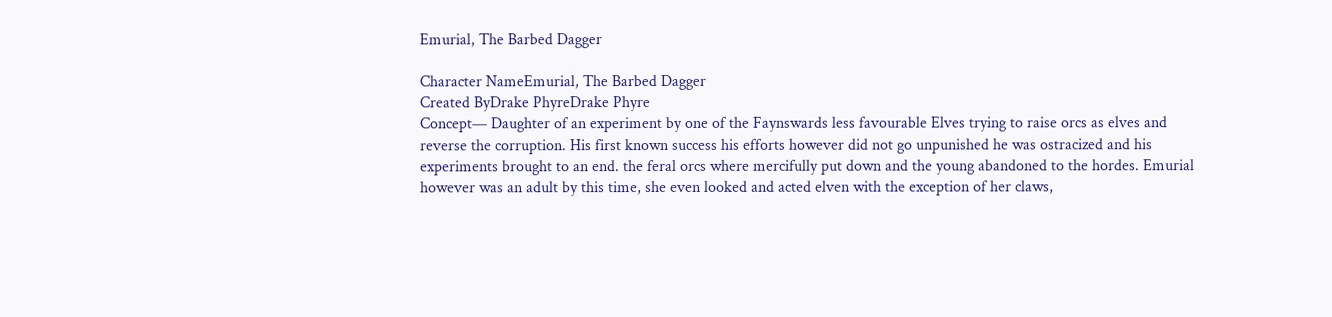Emurial, The Barbed Dagger

Character NameEmurial, The Barbed Dagger
Created ByDrake PhyreDrake Phyre
Concept— Daughter of an experiment by one of the Faynswards less favourable Elves trying to raise orcs as elves and reverse the corruption. His first known success his efforts however did not go unpunished he was ostracized and his experiments brought to an end. the feral orcs where mercifully put down and the young abandoned to the hordes. Emurial however was an adult by this time, she even looked and acted elven with the exception of her claws,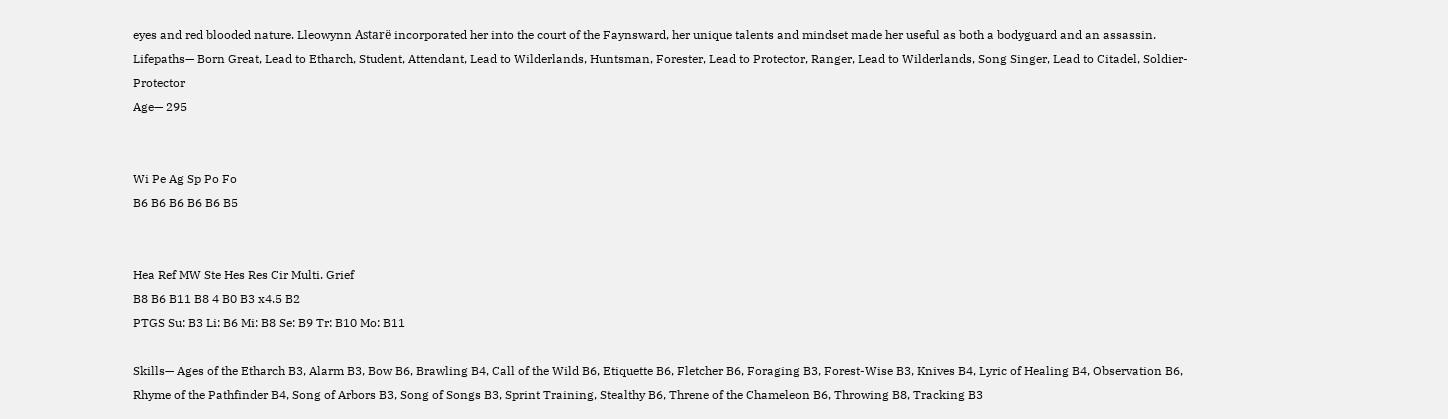eyes and red blooded nature. Lleowynn Astarë incorporated her into the court of the Faynsward, her unique talents and mindset made her useful as both a bodyguard and an assassin.
Lifepaths— Born Great, Lead to Etharch, Student, Attendant, Lead to Wilderlands, Huntsman, Forester, Lead to Protector, Ranger, Lead to Wilderlands, Song Singer, Lead to Citadel, Soldier-Protector
Age— 295


Wi Pe Ag Sp Po Fo
B6 B6 B6 B6 B6 B5


Hea Ref MW Ste Hes Res Cir Multi. Grief
B8 B6 B11 B8 4 B0 B3 x4.5 B2
PTGS Su: B3 Li: B6 Mi: B8 Se: B9 Tr: B10 Mo: B11

Skills— Ages of the Etharch B3, Alarm B3, Bow B6, Brawling B4, Call of the Wild B6, Etiquette B6, Fletcher B6, Foraging B3, Forest-Wise B3, Knives B4, Lyric of Healing B4, Observation B6, Rhyme of the Pathfinder B4, Song of Arbors B3, Song of Songs B3, Sprint Training, Stealthy B6, Threne of the Chameleon B6, Throwing B8, Tracking B3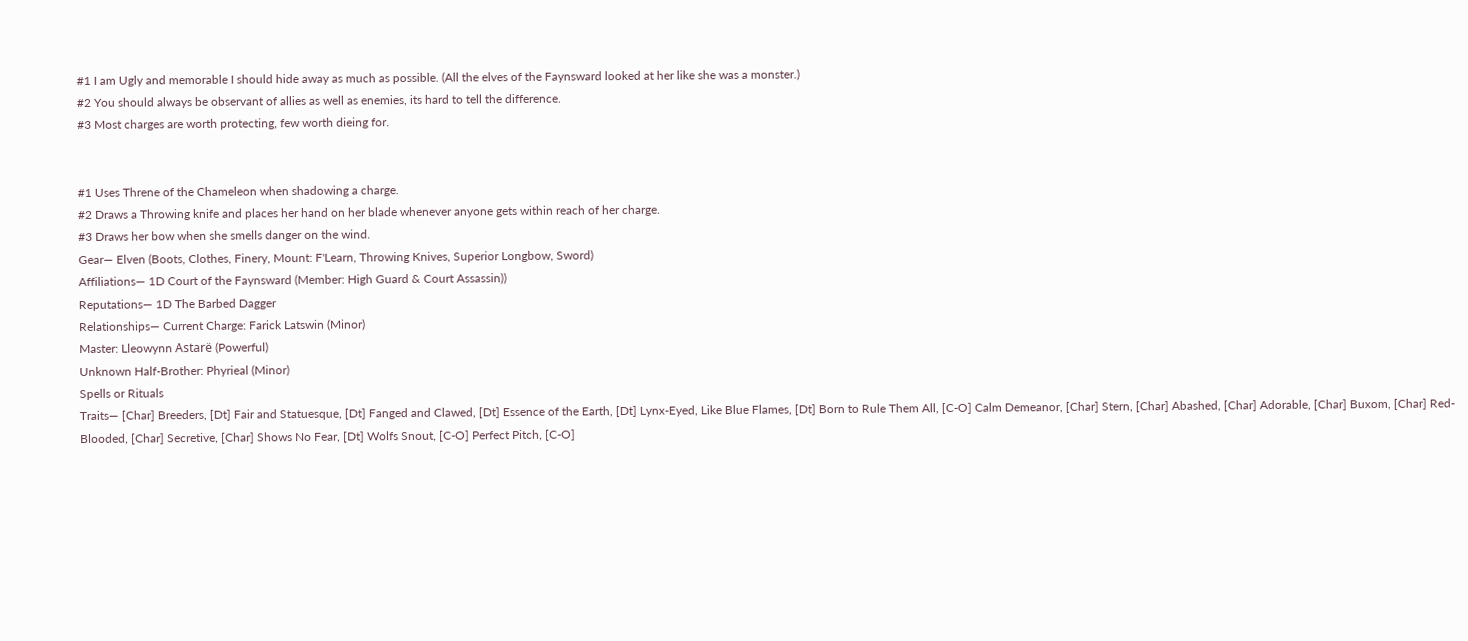#1 I am Ugly and memorable I should hide away as much as possible. (All the elves of the Faynsward looked at her like she was a monster.)
#2 You should always be observant of allies as well as enemies, its hard to tell the difference.
#3 Most charges are worth protecting, few worth dieing for.


#1 Uses Threne of the Chameleon when shadowing a charge.
#2 Draws a Throwing knife and places her hand on her blade whenever anyone gets within reach of her charge.
#3 Draws her bow when she smells danger on the wind.
Gear— Elven (Boots, Clothes, Finery, Mount: F'Learn, Throwing Knives, Superior Longbow, Sword)
Affiliations— 1D Court of the Faynsward (Member: High Guard & Court Assassin))
Reputations— 1D The Barbed Dagger
Relationships— Current Charge: Farick Latswin (Minor)
Master: Lleowynn Astarë (Powerful)
Unknown Half-Brother: Phyrieal (Minor)
Spells or Rituals
Traits— [Char] Breeders, [Dt] Fair and Statuesque, [Dt] Fanged and Clawed, [Dt] Essence of the Earth, [Dt] Lynx-Eyed, Like Blue Flames, [Dt] Born to Rule Them All, [C-O] Calm Demeanor, [Char] Stern, [Char] Abashed, [Char] Adorable, [Char] Buxom, [Char] Red-Blooded, [Char] Secretive, [Char] Shows No Fear, [Dt] Wolfs Snout, [C-O] Perfect Pitch, [C-O]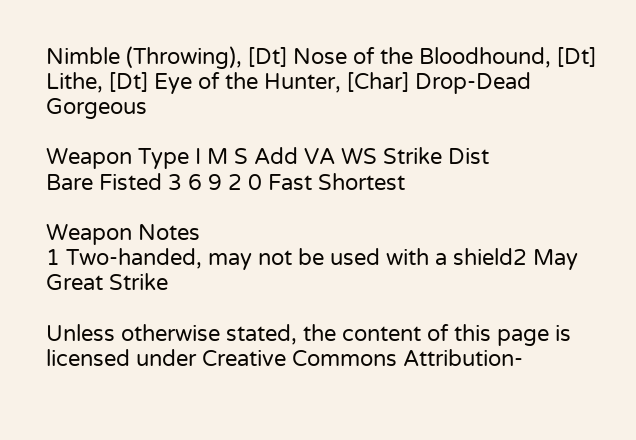Nimble (Throwing), [Dt] Nose of the Bloodhound, [Dt] Lithe, [Dt] Eye of the Hunter, [Char] Drop-Dead Gorgeous

Weapon Type I M S Add VA WS Strike Dist
Bare Fisted 3 6 9 2 0 Fast Shortest

Weapon Notes
1 Two-handed, may not be used with a shield2 May Great Strike

Unless otherwise stated, the content of this page is licensed under Creative Commons Attribution-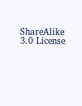ShareAlike 3.0 License